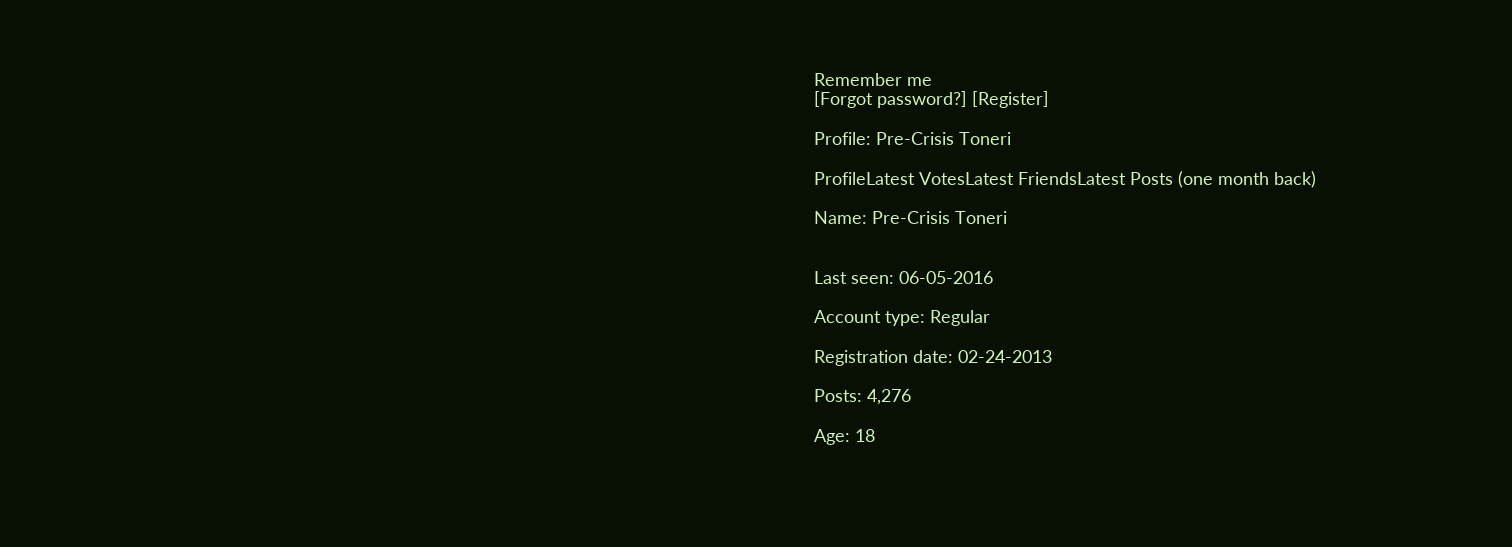Remember me
[Forgot password?] [Register]

Profile: Pre-Crisis Toneri

ProfileLatest VotesLatest FriendsLatest Posts (one month back)

Name: Pre-Crisis Toneri


Last seen: 06-05-2016

Account type: Regular

Registration date: 02-24-2013

Posts: 4,276

Age: 18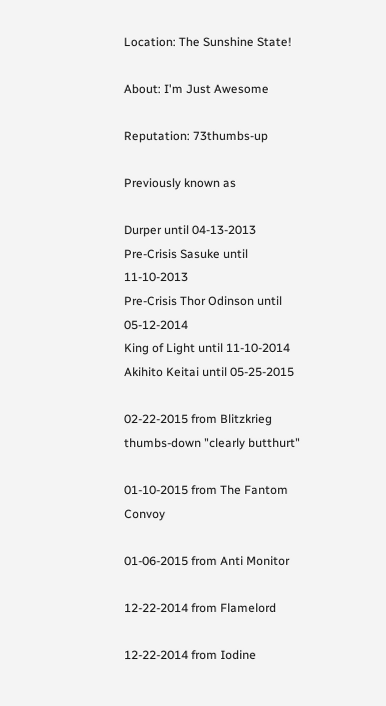Location: The Sunshine State!

About: I'm Just Awesome

Reputation: 73thumbs-up

Previously known as

Durper until 04-13-2013
Pre-Crisis Sasuke until 11-10-2013
Pre-Crisis Thor Odinson until 05-12-2014
King of Light until 11-10-2014
Akihito Keitai until 05-25-2015

02-22-2015 from Blitzkrieg
thumbs-down "clearly butthurt"

01-10-2015 from The Fantom Convoy

01-06-2015 from Anti Monitor

12-22-2014 from Flamelord

12-22-2014 from Iodine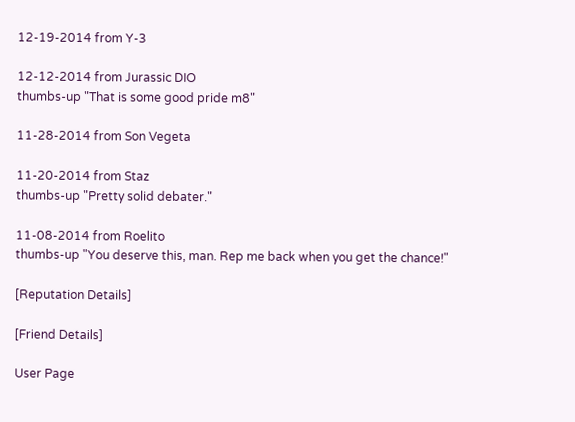12-19-2014 from Y-3

12-12-2014 from Jurassic DIO
thumbs-up "That is some good pride m8"

11-28-2014 from Son Vegeta

11-20-2014 from Staz
thumbs-up "Pretty solid debater."

11-08-2014 from Roelito
thumbs-up "You deserve this, man. Rep me back when you get the chance!"

[Reputation Details]

[Friend Details]

User Page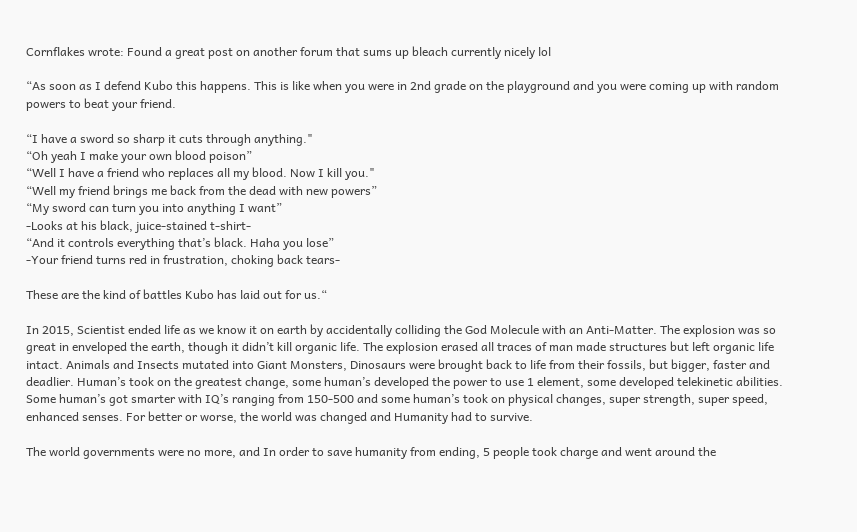Cornflakes wrote: Found a great post on another forum that sums up bleach currently nicely lol

“As soon as I defend Kubo this happens. This is like when you were in 2nd grade on the playground and you were coming up with random powers to beat your friend.

“I have a sword so sharp it cuts through anything."
“Oh yeah I make your own blood poison”
“Well I have a friend who replaces all my blood. Now I kill you."
“Well my friend brings me back from the dead with new powers”
“My sword can turn you into anything I want”
-Looks at his black, juice-stained t-shirt-
“And it controls everything that’s black. Haha you lose”
-Your friend turns red in frustration, choking back tears-

These are the kind of battles Kubo has laid out for us.“

In 2015, Scientist ended life as we know it on earth by accidentally colliding the God Molecule with an Anti-Matter. The explosion was so great in enveloped the earth, though it didn’t kill organic life. The explosion erased all traces of man made structures but left organic life intact. Animals and Insects mutated into Giant Monsters, Dinosaurs were brought back to life from their fossils, but bigger, faster and deadlier. Human’s took on the greatest change, some human’s developed the power to use 1 element, some developed telekinetic abilities. Some human’s got smarter with IQ’s ranging from 150-500 and some human’s took on physical changes, super strength, super speed, enhanced senses. For better or worse, the world was changed and Humanity had to survive.

The world governments were no more, and In order to save humanity from ending, 5 people took charge and went around the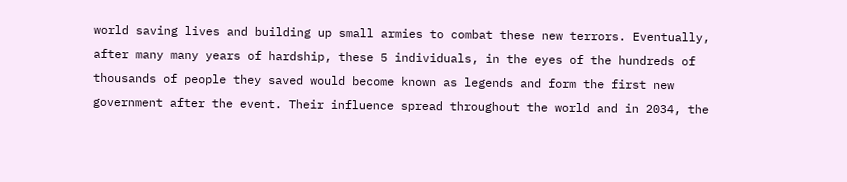world saving lives and building up small armies to combat these new terrors. Eventually, after many many years of hardship, these 5 individuals, in the eyes of the hundreds of thousands of people they saved would become known as legends and form the first new government after the event. Their influence spread throughout the world and in 2034, the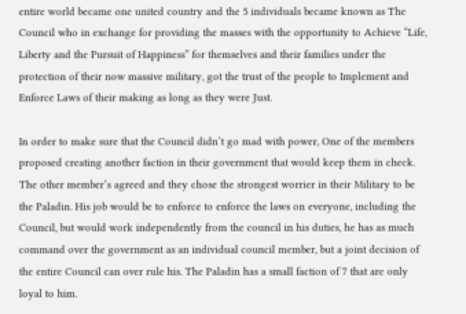entire world became one united country and the 5 individuals became known as The Council who in exchange for providing the masses with the opportunity to Achieve “Life, Liberty and the Pursuit of Happiness” for themselves and their families under the protection of their now massive military, got the trust of the people to Implement and Enforce Laws of their making as long as they were Just.

In order to make sure that the Council didn’t go mad with power, One of the members proposed creating another faction in their government that would keep them in check. The other member’s agreed and they chose the strongest worrier in their Military to be the Paladin. His job would be to enforce to enforce the laws on everyone, including the Council, but would work independently from the council in his duties, he has as much command over the government as an individual council member, but a joint decision of the entire Council can over rule his. The Paladin has a small faction of 7 that are only loyal to him.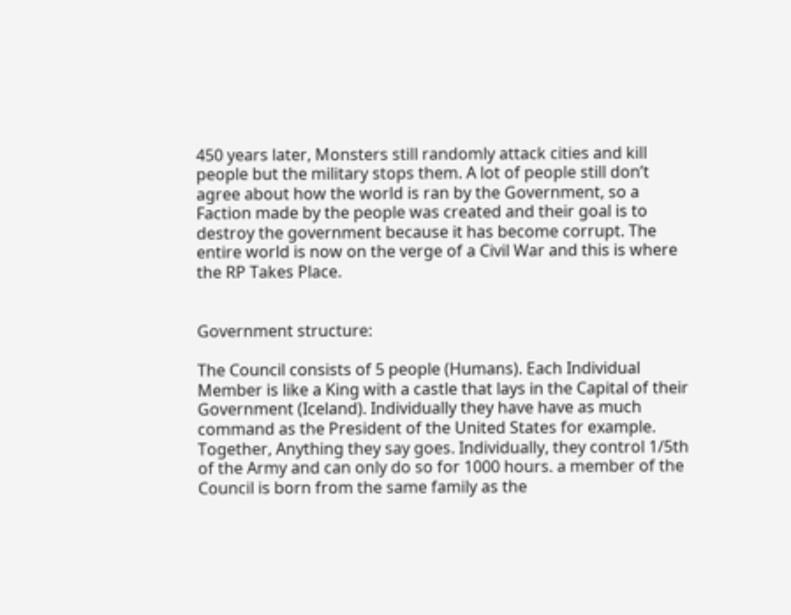450 years later, Monsters still randomly attack cities and kill people but the military stops them. A lot of people still don’t agree about how the world is ran by the Government, so a Faction made by the people was created and their goal is to destroy the government because it has become corrupt. The entire world is now on the verge of a Civil War and this is where the RP Takes Place.


Government structure:

The Council consists of 5 people (Humans). Each Individual Member is like a King with a castle that lays in the Capital of their Government (Iceland). Individually they have have as much command as the President of the United States for example. Together, Anything they say goes. Individually, they control 1/5th of the Army and can only do so for 1000 hours. a member of the Council is born from the same family as the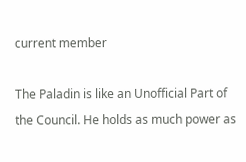current member

The Paladin is like an Unofficial Part of the Council. He holds as much power as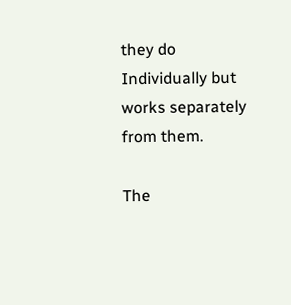they do Individually but works separately from them.

The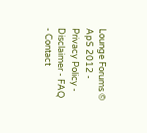Lounge Forums © ApS 2012 - Privacy Policy - Disclaimer - FAQ - Contact